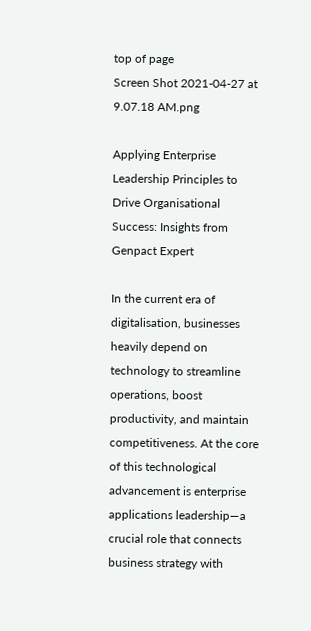top of page
Screen Shot 2021-04-27 at 9.07.18 AM.png

Applying Enterprise Leadership Principles to Drive Organisational Success: Insights from Genpact Expert

In the current era of digitalisation, businesses heavily depend on technology to streamline operations, boost productivity, and maintain competitiveness. At the core of this technological advancement is enterprise applications leadership—a crucial role that connects business strategy with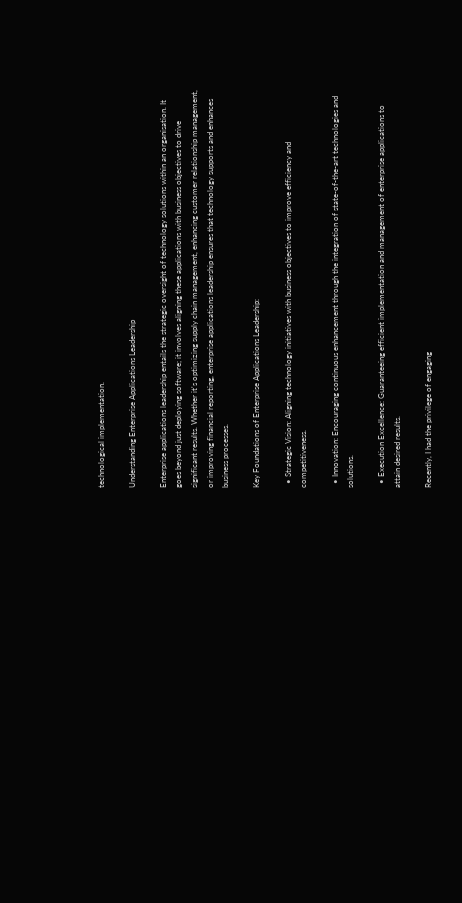technological implementation.

Understanding Enterprise Applications Leadership

Enterprise applications leadership entails the strategic oversight of technology solutions within an organisation. It goes beyond just deploying software; it involves aligning these applications with business objectives to drive significant results. Whether it's optimizing supply chain management, enhancing customer relationship management, or improving financial reporting, enterprise applications leadership ensures that technology supports and enhances business processes.

Key Foundations of Enterprise Applications Leadership:

  • Strategic Vision: Aligning technology initiatives with business objectives to improve efficiency and competitiveness.

  • Innovation: Encouraging continuous enhancement through the integration of state-of-the-art technologies and solutions.

  • Execution Excellence: Guaranteeing efficient implementation and management of enterprise applications to attain desired results.

Recently, I had the privilege of engaging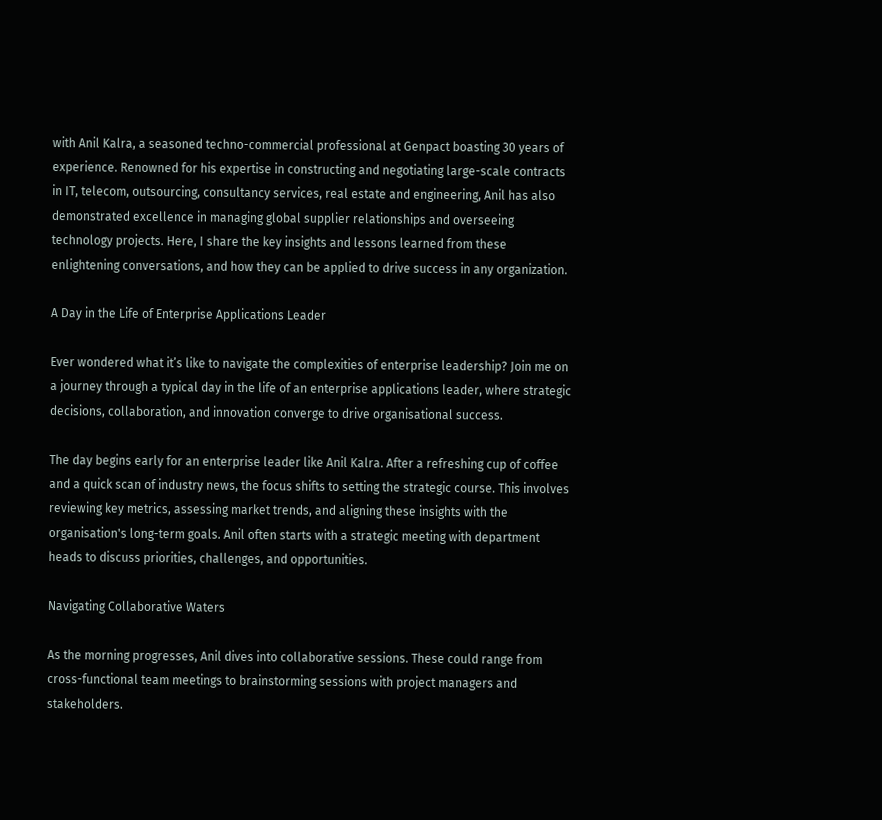with Anil Kalra, a seasoned techno-commercial professional at Genpact boasting 30 years of experience. Renowned for his expertise in constructing and negotiating large-scale contracts in IT, telecom, outsourcing, consultancy services, real estate and engineering, Anil has also demonstrated excellence in managing global supplier relationships and overseeing technology projects. Here, I share the key insights and lessons learned from these enlightening conversations, and how they can be applied to drive success in any organization.

A Day in the Life of Enterprise Applications Leader

Ever wondered what it’s like to navigate the complexities of enterprise leadership? Join me on a journey through a typical day in the life of an enterprise applications leader, where strategic decisions, collaboration, and innovation converge to drive organisational success.

The day begins early for an enterprise leader like Anil Kalra. After a refreshing cup of coffee and a quick scan of industry news, the focus shifts to setting the strategic course. This involves reviewing key metrics, assessing market trends, and aligning these insights with the organisation's long-term goals. Anil often starts with a strategic meeting with department heads to discuss priorities, challenges, and opportunities.

Navigating Collaborative Waters

As the morning progresses, Anil dives into collaborative sessions. These could range from cross-functional team meetings to brainstorming sessions with project managers and stakeholders.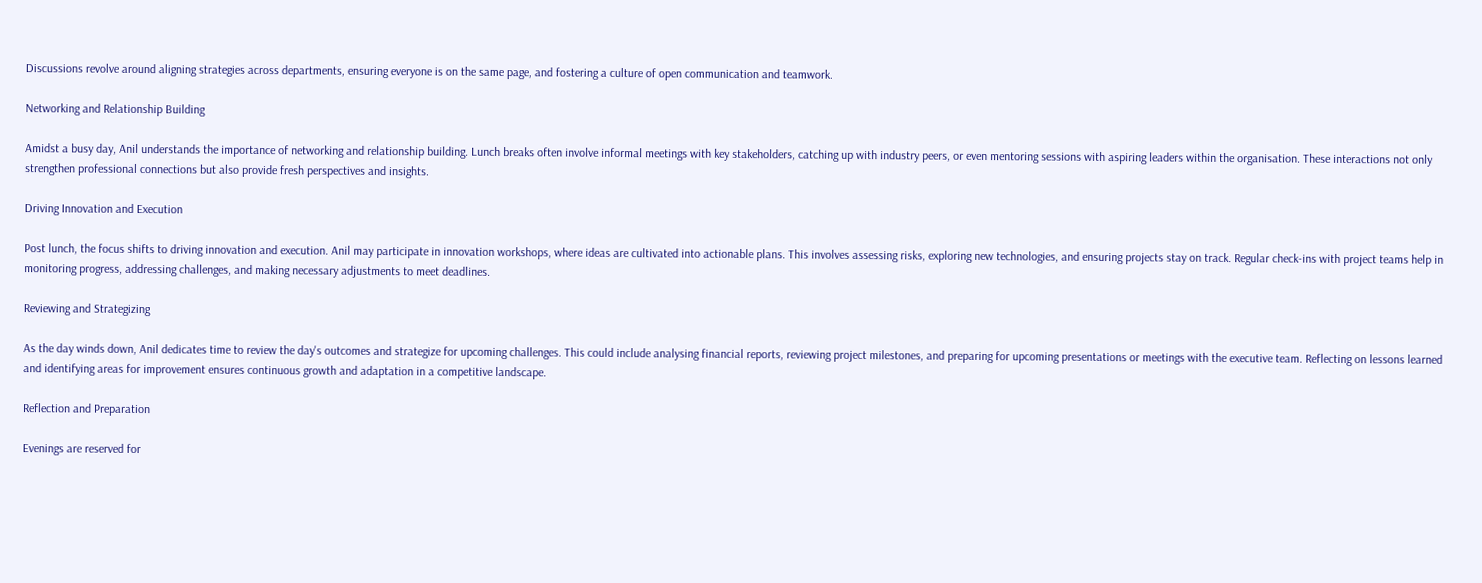Discussions revolve around aligning strategies across departments, ensuring everyone is on the same page, and fostering a culture of open communication and teamwork.

Networking and Relationship Building

Amidst a busy day, Anil understands the importance of networking and relationship building. Lunch breaks often involve informal meetings with key stakeholders, catching up with industry peers, or even mentoring sessions with aspiring leaders within the organisation. These interactions not only strengthen professional connections but also provide fresh perspectives and insights.

Driving Innovation and Execution

Post lunch, the focus shifts to driving innovation and execution. Anil may participate in innovation workshops, where ideas are cultivated into actionable plans. This involves assessing risks, exploring new technologies, and ensuring projects stay on track. Regular check-ins with project teams help in monitoring progress, addressing challenges, and making necessary adjustments to meet deadlines.

Reviewing and Strategizing

As the day winds down, Anil dedicates time to review the day's outcomes and strategize for upcoming challenges. This could include analysing financial reports, reviewing project milestones, and preparing for upcoming presentations or meetings with the executive team. Reflecting on lessons learned and identifying areas for improvement ensures continuous growth and adaptation in a competitive landscape.

Reflection and Preparation

Evenings are reserved for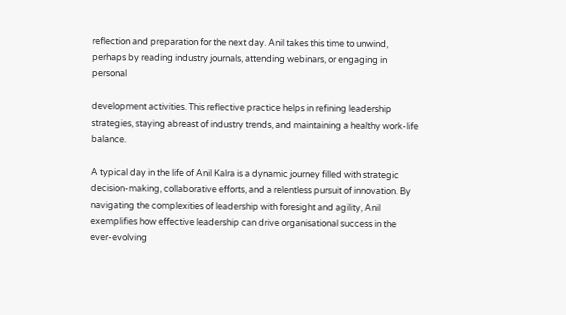reflection and preparation for the next day. Anil takes this time to unwind, perhaps by reading industry journals, attending webinars, or engaging in personal

development activities. This reflective practice helps in refining leadership strategies, staying abreast of industry trends, and maintaining a healthy work-life balance.

A typical day in the life of Anil Kalra is a dynamic journey filled with strategic decision-making, collaborative efforts, and a relentless pursuit of innovation. By navigating the complexities of leadership with foresight and agility, Anil exemplifies how effective leadership can drive organisational success in the ever-evolving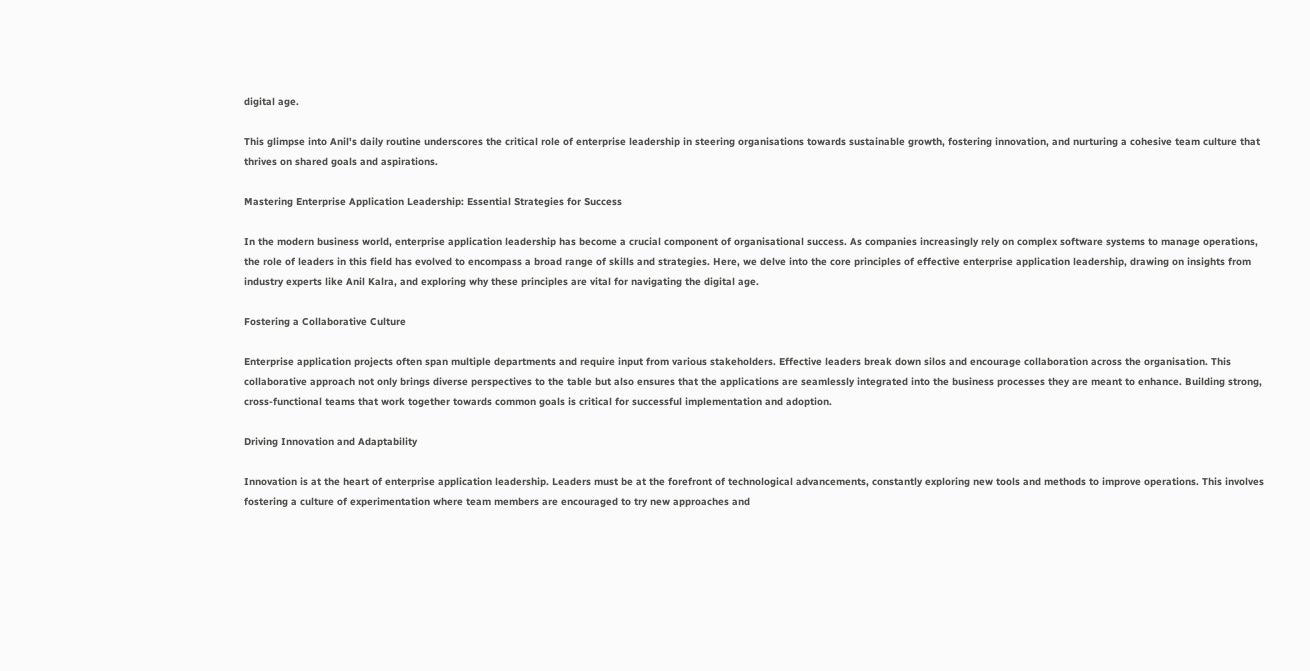digital age.

This glimpse into Anil's daily routine underscores the critical role of enterprise leadership in steering organisations towards sustainable growth, fostering innovation, and nurturing a cohesive team culture that thrives on shared goals and aspirations.

Mastering Enterprise Application Leadership: Essential Strategies for Success

In the modern business world, enterprise application leadership has become a crucial component of organisational success. As companies increasingly rely on complex software systems to manage operations, the role of leaders in this field has evolved to encompass a broad range of skills and strategies. Here, we delve into the core principles of effective enterprise application leadership, drawing on insights from industry experts like Anil Kalra, and exploring why these principles are vital for navigating the digital age.

Fostering a Collaborative Culture

Enterprise application projects often span multiple departments and require input from various stakeholders. Effective leaders break down silos and encourage collaboration across the organisation. This collaborative approach not only brings diverse perspectives to the table but also ensures that the applications are seamlessly integrated into the business processes they are meant to enhance. Building strong, cross-functional teams that work together towards common goals is critical for successful implementation and adoption.

Driving Innovation and Adaptability

Innovation is at the heart of enterprise application leadership. Leaders must be at the forefront of technological advancements, constantly exploring new tools and methods to improve operations. This involves fostering a culture of experimentation where team members are encouraged to try new approaches and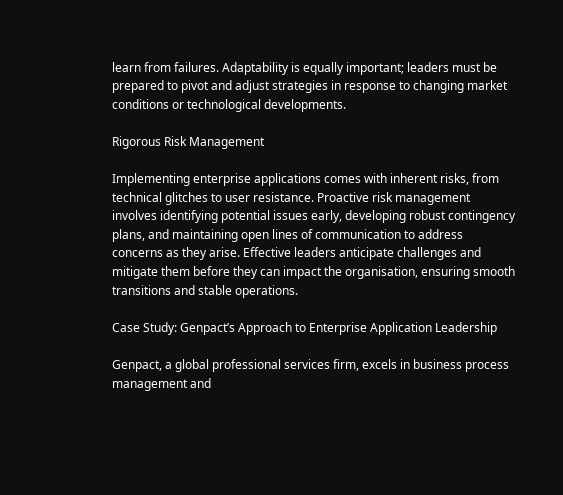learn from failures. Adaptability is equally important; leaders must be prepared to pivot and adjust strategies in response to changing market conditions or technological developments.

Rigorous Risk Management

Implementing enterprise applications comes with inherent risks, from technical glitches to user resistance. Proactive risk management involves identifying potential issues early, developing robust contingency plans, and maintaining open lines of communication to address concerns as they arise. Effective leaders anticipate challenges and mitigate them before they can impact the organisation, ensuring smooth transitions and stable operations.

Case Study: Genpact’s Approach to Enterprise Application Leadership

Genpact, a global professional services firm, excels in business process management and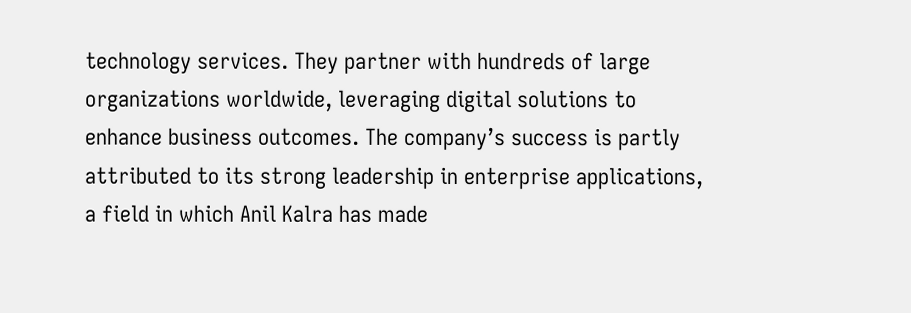technology services. They partner with hundreds of large organizations worldwide, leveraging digital solutions to enhance business outcomes. The company’s success is partly attributed to its strong leadership in enterprise applications, a field in which Anil Kalra has made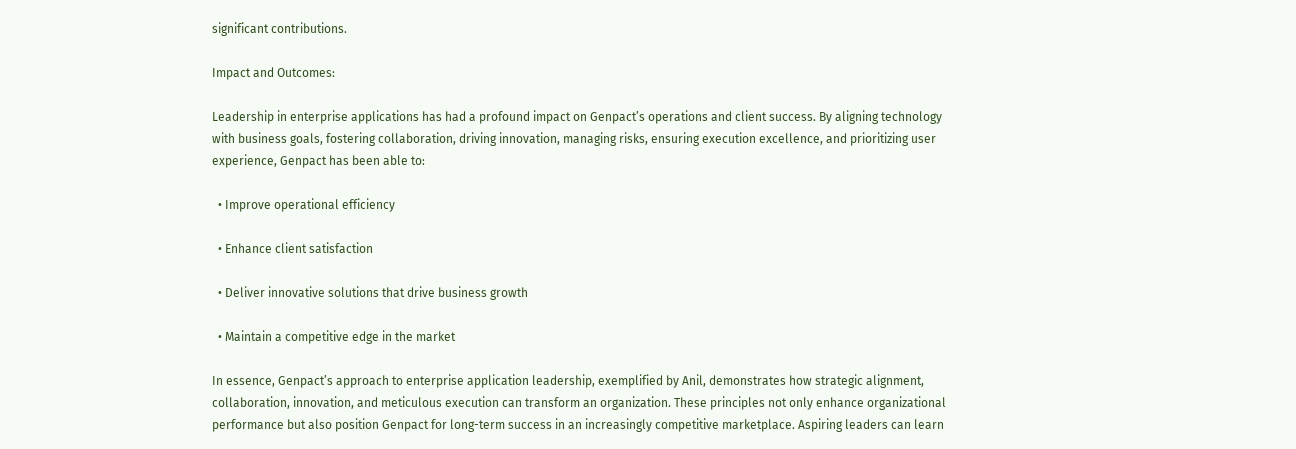significant contributions.

Impact and Outcomes:

Leadership in enterprise applications has had a profound impact on Genpact’s operations and client success. By aligning technology with business goals, fostering collaboration, driving innovation, managing risks, ensuring execution excellence, and prioritizing user experience, Genpact has been able to:

  • Improve operational efficiency

  • Enhance client satisfaction

  • Deliver innovative solutions that drive business growth

  • Maintain a competitive edge in the market

In essence, Genpact’s approach to enterprise application leadership, exemplified by Anil, demonstrates how strategic alignment, collaboration, innovation, and meticulous execution can transform an organization. These principles not only enhance organizational performance but also position Genpact for long-term success in an increasingly competitive marketplace. Aspiring leaders can learn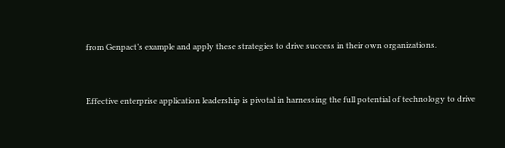from Genpact’s example and apply these strategies to drive success in their own organizations.


Effective enterprise application leadership is pivotal in harnessing the full potential of technology to drive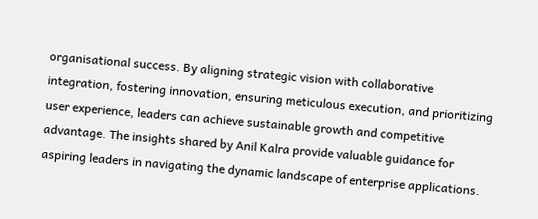organisational success. By aligning strategic vision with collaborative integration, fostering innovation, ensuring meticulous execution, and prioritizing user experience, leaders can achieve sustainable growth and competitive advantage. The insights shared by Anil Kalra provide valuable guidance for aspiring leaders in navigating the dynamic landscape of enterprise applications.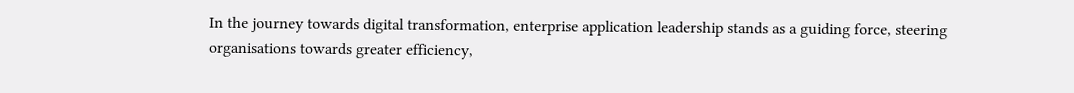In the journey towards digital transformation, enterprise application leadership stands as a guiding force, steering organisations towards greater efficiency,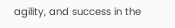agility, and success in the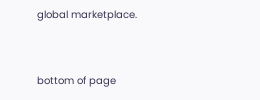global marketplace.


bottom of page